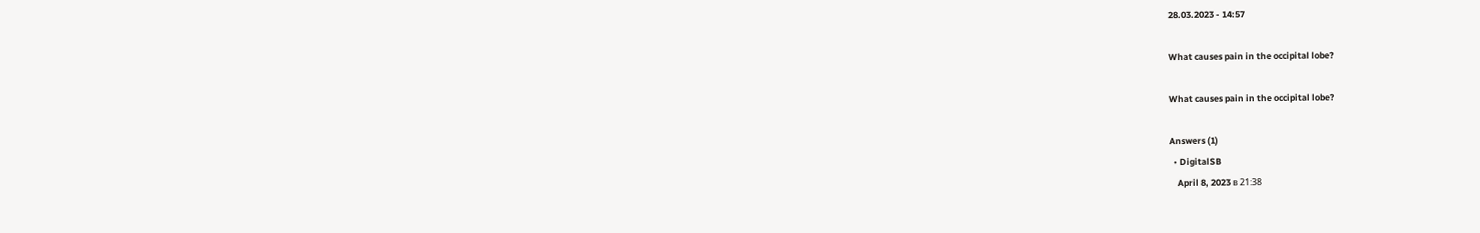28.03.2023 - 14:57

What causes pain in the occipital lobe?

What causes pain in the occipital lobe?

Answers (1)
  • DigitalSB
    April 8, 2023 в 21:38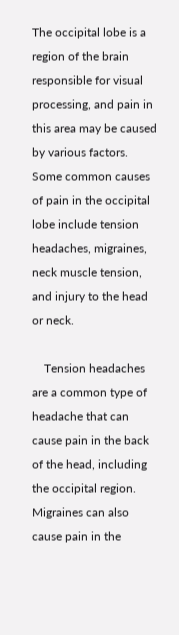The occipital lobe is a region of the brain responsible for visual processing, and pain in this area may be caused by various factors. Some common causes of pain in the occipital lobe include tension headaches, migraines, neck muscle tension, and injury to the head or neck.

    Tension headaches are a common type of headache that can cause pain in the back of the head, including the occipital region. Migraines can also cause pain in the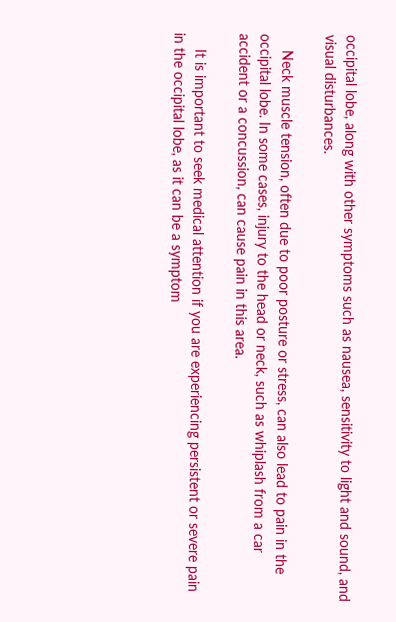occipital lobe, along with other symptoms such as nausea, sensitivity to light and sound, and visual disturbances.

    Neck muscle tension, often due to poor posture or stress, can also lead to pain in the occipital lobe. In some cases, injury to the head or neck, such as whiplash from a car accident or a concussion, can cause pain in this area.

    It is important to seek medical attention if you are experiencing persistent or severe pain in the occipital lobe, as it can be a symptom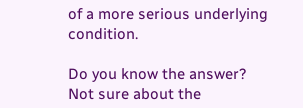of a more serious underlying condition.

Do you know the answer?
Not sure about the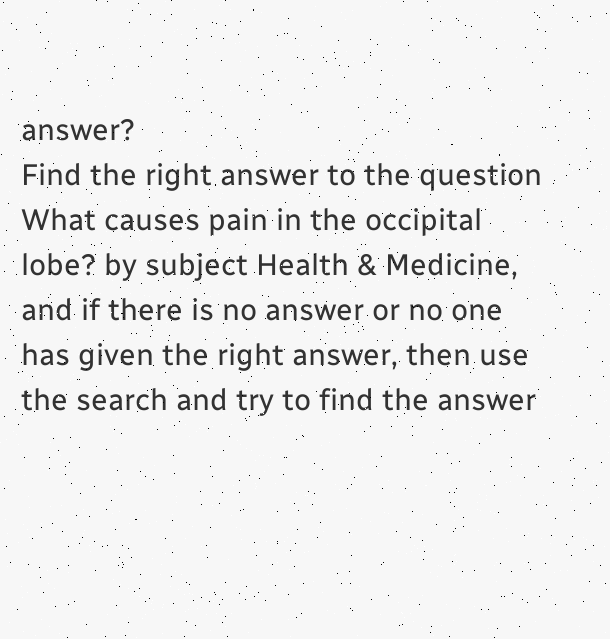answer?
Find the right answer to the question What causes pain in the occipital lobe? by subject Health & Medicine, and if there is no answer or no one has given the right answer, then use the search and try to find the answer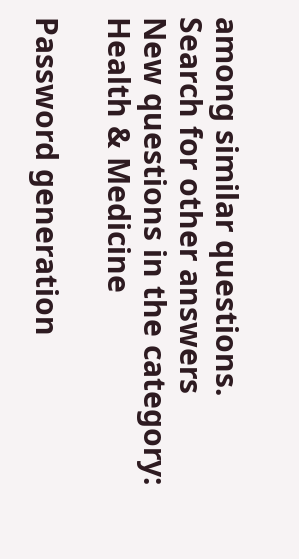among similar questions.
Search for other answers
New questions in the category: Health & Medicine

Password generation